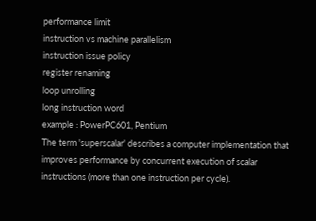performance limit
instruction vs machine parallelism
instruction issue policy
register renaming
loop unrolling
long instruction word
example : PowerPC601, Pentium
The term 'superscalar' describes a computer implementation that improves performance by concurrent execution of scalar instructions (more than one instruction per cycle).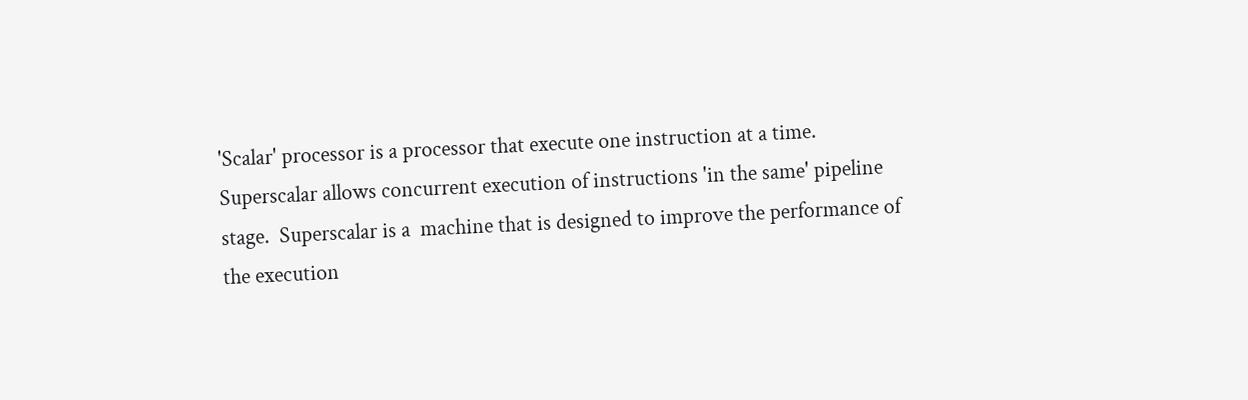'Scalar' processor is a processor that execute one instruction at a time.  Superscalar allows concurrent execution of instructions 'in the same' pipeline stage.  Superscalar is a  machine that is designed to improve the performance of the execution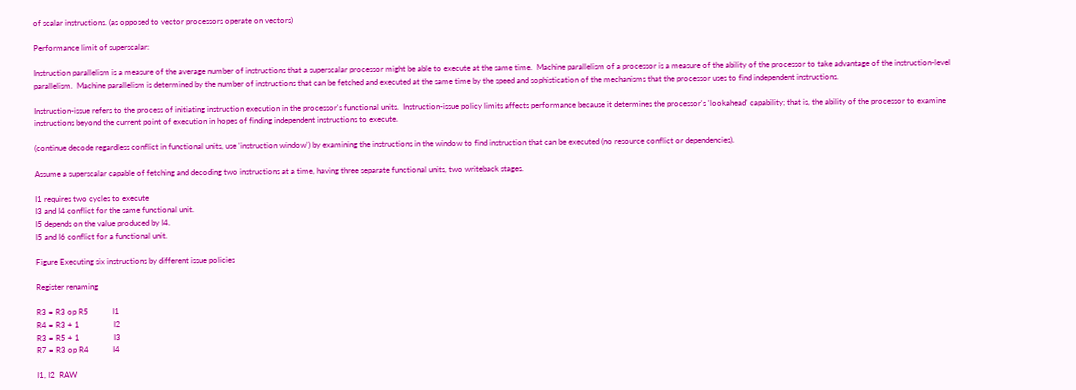of scalar instructions. (as opposed to vector processors operate on vectors)

Performance limit of superscalar:

Instruction parallelism is a measure of the average number of instructions that a superscalar processor might be able to execute at the same time.  Machine parallelism of a processor is a measure of the ability of the processor to take advantage of the instruction-level parallelism.  Machine parallelism is determined by the number of instructions that can be fetched and executed at the same time by the speed and sophistication of the mechanisms that the processor uses to find independent instructions.

Instruction-issue refers to the process of initiating instruction execution in the processor's functional units.  Instruction-issue policy limits affects performance because it determines the processor's 'lookahead' capability; that is, the ability of the processor to examine instructions beyond the current point of execution in hopes of finding independent instructions to execute.

(continue decode regardless conflict in functional units, use 'instruction window') by examining the instructions in the window to find instruction that can be executed (no resource conflict or dependencies).

Assume a superscalar capable of fetching and decoding two instructions at a time, having three separate functional units, two writeback stages.

I1 requires two cycles to execute
I3 and I4 conflict for the same functional unit.
I5 depends on the value produced by I4.
I5 and I6 conflict for a functional unit.

Figure Executing six instructions by different issue policies

Register renaming

R3 = R3 op R5            I1
R4 = R3 + 1                 I2
R3 = R5 + 1                 I3
R7 = R3 op R4            I4

I1, I2  RAW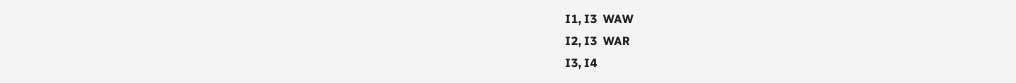I1, I3  WAW
I2, I3  WAR
I3, I4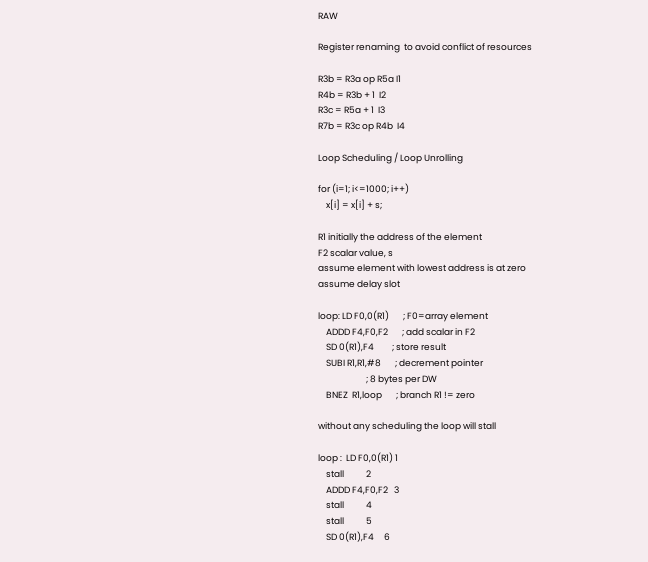RAW

Register renaming  to avoid conflict of resources

R3b = R3a op R5a I1
R4b = R3b + 1  I2
R3c = R5a + 1  I3
R7b = R3c op R4b  I4

Loop Scheduling / Loop Unrolling

for (i=1; i<=1000; i++)
    x[i] = x[i] + s;

R1 initially the address of the element
F2 scalar value, s
assume element with lowest address is at zero
assume delay slot

loop: LD F0,0(R1)       ; F0=array element
    ADDD F4,F0,F2       ; add scalar in F2
    SD 0(R1),F4         ; store result
    SUBI R1,R1,#8       ; decrement pointer
                        ; 8 bytes per DW
    BNEZ  R1,loop       ; branch R1 != zero

without any scheduling the loop will stall

loop :  LD F0,0(R1) 1
    stall           2
    ADDD F4,F0,F2   3
    stall           4
    stall           5
    SD 0(R1),F4     6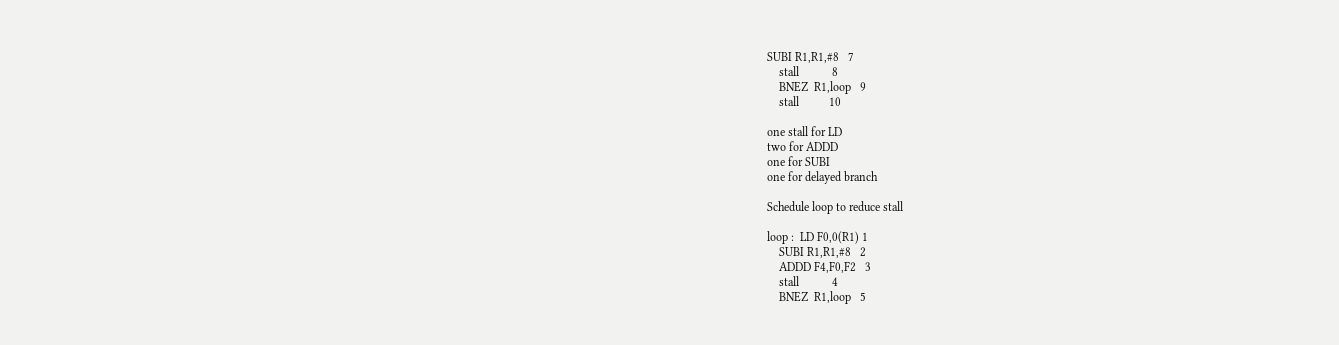SUBI R1,R1,#8   7
    stall           8
    BNEZ  R1,loop   9
    stall          10

one stall for LD
two for ADDD
one for SUBI
one for delayed branch

Schedule loop to reduce stall

loop :  LD F0,0(R1) 1
    SUBI R1,R1,#8   2
    ADDD F4,F0,F2   3
    stall           4
    BNEZ  R1,loop   5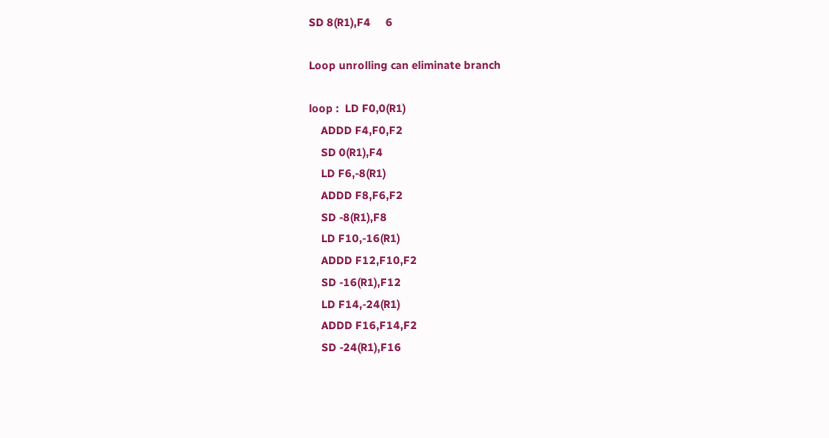SD 8(R1),F4     6

Loop unrolling can eliminate branch

loop :  LD F0,0(R1)
    ADDD F4,F0,F2
    SD 0(R1),F4
    LD F6,-8(R1)
    ADDD F8,F6,F2
    SD -8(R1),F8
    LD F10,-16(R1)
    ADDD F12,F10,F2
    SD -16(R1),F12
    LD F14,-24(R1)
    ADDD F16,F14,F2
    SD -24(R1),F16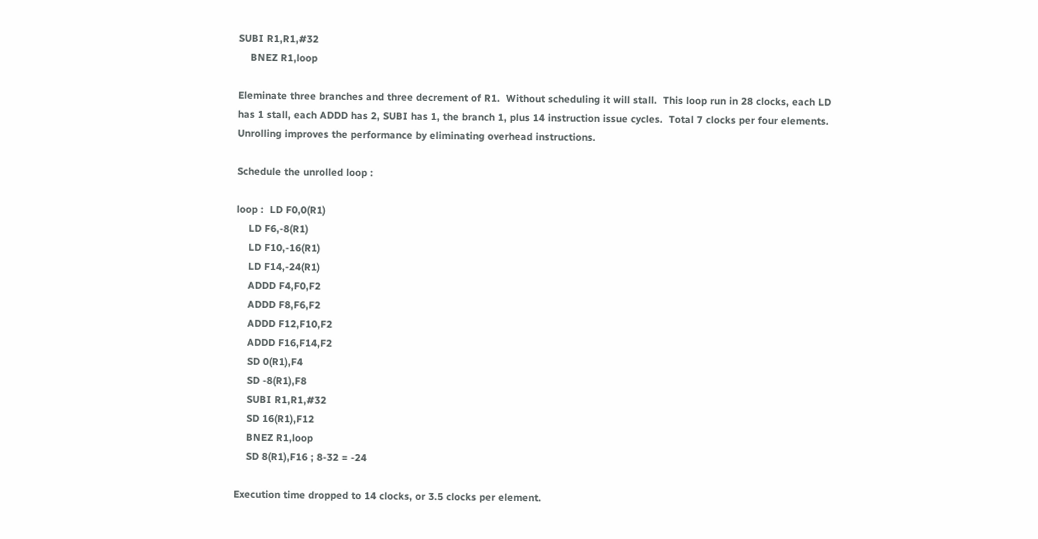SUBI R1,R1,#32
    BNEZ R1,loop

Eleminate three branches and three decrement of R1.  Without scheduling it will stall.  This loop run in 28 clocks, each LD has 1 stall, each ADDD has 2, SUBI has 1, the branch 1, plus 14 instruction issue cycles.  Total 7 clocks per four elements.  Unrolling improves the performance by eliminating overhead instructions.

Schedule the unrolled loop :

loop :  LD F0,0(R1)
    LD F6,-8(R1)
    LD F10,-16(R1)
    LD F14,-24(R1)
    ADDD F4,F0,F2
    ADDD F8,F6,F2
    ADDD F12,F10,F2
    ADDD F16,F14,F2
    SD 0(R1),F4
    SD -8(R1),F8
    SUBI R1,R1,#32
    SD 16(R1),F12
    BNEZ R1,loop
    SD 8(R1),F16 ; 8-32 = -24

Execution time dropped to 14 clocks, or 3.5 clocks per element.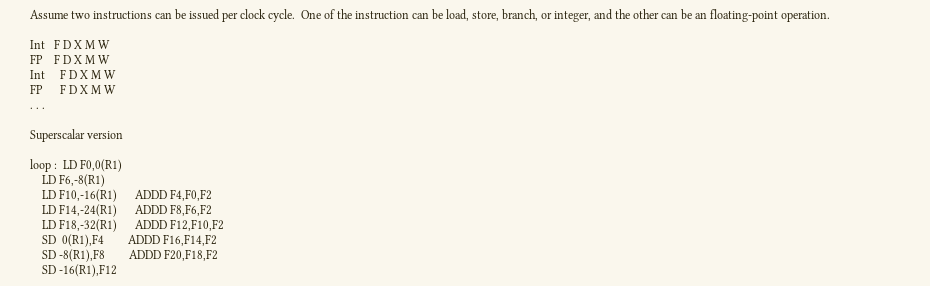Assume two instructions can be issued per clock cycle.  One of the instruction can be load, store, branch, or integer, and the other can be an floating-point operation.

Int   F D X M W
FP    F D X M W
Int     F D X M W
FP      F D X M W
. . .

Superscalar version

loop :  LD F0,0(R1)
    LD F6,-8(R1)
    LD F10,-16(R1)      ADDD F4,F0,F2
    LD F14,-24(R1)      ADDD F8,F6,F2
    LD F18,-32(R1)      ADDD F12,F10,F2
    SD  0(R1),F4        ADDD F16,F14,F2
    SD -8(R1),F8        ADDD F20,F18,F2
    SD -16(R1),F12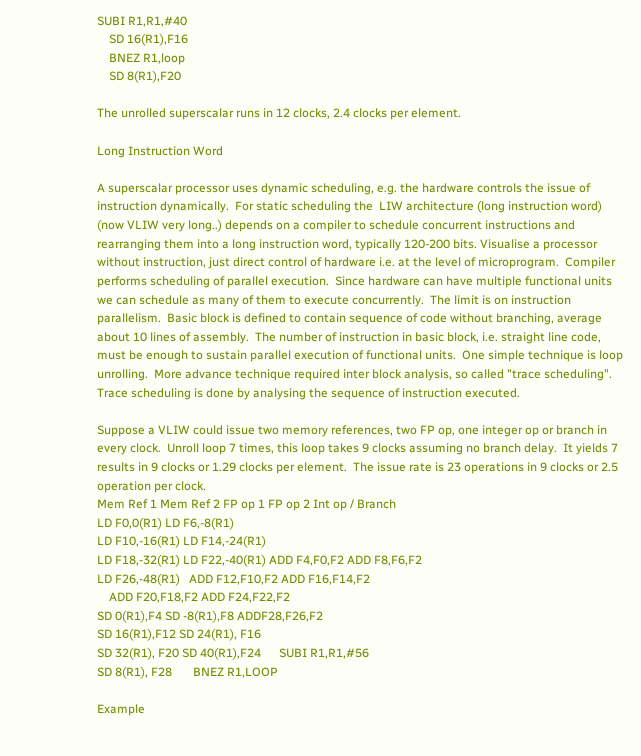SUBI R1,R1,#40
    SD 16(R1),F16
    BNEZ R1,loop
    SD 8(R1),F20

The unrolled superscalar runs in 12 clocks, 2.4 clocks per element.

Long Instruction Word

A superscalar processor uses dynamic scheduling, e.g. the hardware controls the issue of instruction dynamically.  For static scheduling the  LIW architecture (long instruction word) (now VLIW very long..) depends on a compiler to schedule concurrent instructions and rearranging them into a long instruction word, typically 120-200 bits. Visualise a processor without instruction, just direct control of hardware i.e. at the level of microprogram.  Compiler performs scheduling of parallel execution.  Since hardware can have multiple functional units we can schedule as many of them to execute concurrently.  The limit is on instruction parallelism.  Basic block is defined to contain sequence of code without branching, average about 10 lines of assembly.  The number of instruction in basic block, i.e. straight line code, must be enough to sustain parallel execution of functional units.  One simple technique is loop unrolling.  More advance technique required inter block analysis, so called "trace scheduling".  Trace scheduling is done by analysing the sequence of instruction executed.

Suppose a VLIW could issue two memory references, two FP op, one integer op or branch in every clock.  Unroll loop 7 times, this loop takes 9 clocks assuming no branch delay.  It yields 7 results in 9 clocks or 1.29 clocks per element.  The issue rate is 23 operations in 9 clocks or 2.5 operation per clock.
Mem Ref 1 Mem Ref 2 FP op 1 FP op 2 Int op / Branch
LD F0,0(R1) LD F6,-8(R1)
LD F10,-16(R1) LD F14,-24(R1)
LD F18,-32(R1) LD F22,-40(R1) ADD F4,F0,F2 ADD F8,F6,F2
LD F26,-48(R1)   ADD F12,F10,F2 ADD F16,F14,F2
    ADD F20,F18,F2 ADD F24,F22,F2
SD 0(R1),F4 SD -8(R1),F8 ADDF28,F26,F2
SD 16(R1),F12 SD 24(R1), F16
SD 32(R1), F20 SD 40(R1),F24      SUBI R1,R1,#56
SD 8(R1), F28       BNEZ R1,LOOP

Example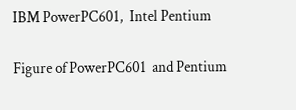IBM PowerPC601,  Intel Pentium

Figure of PowerPC601  and Pentium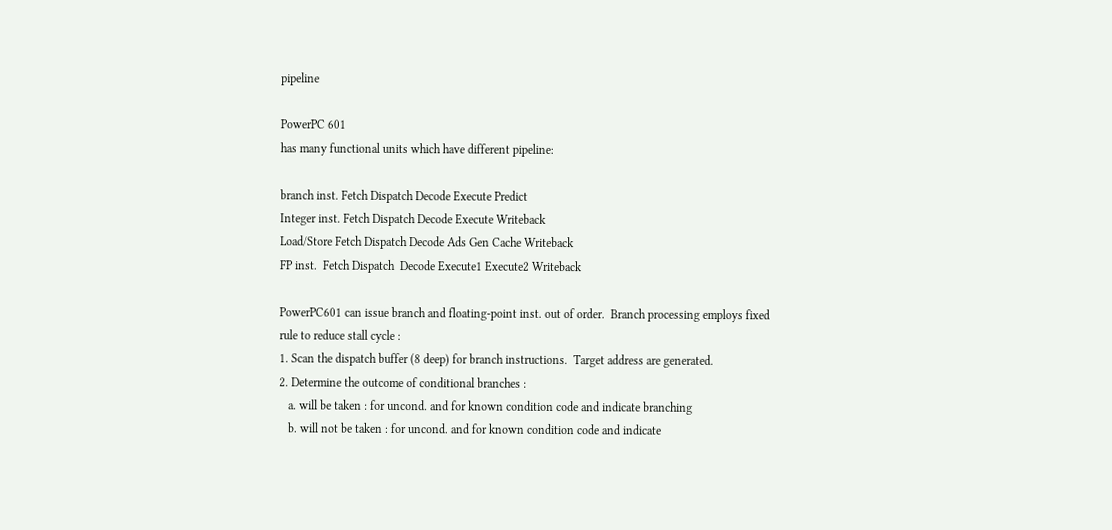pipeline

PowerPC 601
has many functional units which have different pipeline:

branch inst. Fetch Dispatch Decode Execute Predict
Integer inst. Fetch Dispatch Decode Execute Writeback
Load/Store Fetch Dispatch Decode Ads Gen Cache Writeback
FP inst.  Fetch Dispatch  Decode Execute1 Execute2 Writeback

PowerPC601 can issue branch and floating-point inst. out of order.  Branch processing employs fixed rule to reduce stall cycle :
1. Scan the dispatch buffer (8 deep) for branch instructions.  Target address are generated.
2. Determine the outcome of conditional branches :
   a. will be taken : for uncond. and for known condition code and indicate branching
   b. will not be taken : for uncond. and for known condition code and indicate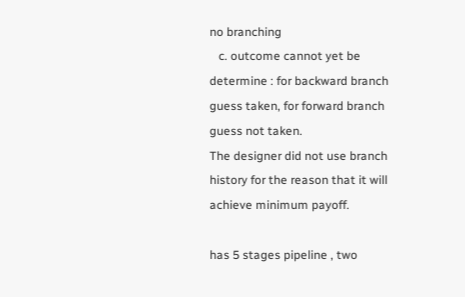no branching
   c. outcome cannot yet be determine : for backward branch guess taken, for forward branch guess not taken.
The designer did not use branch history for the reason that it will achieve minimum payoff.

has 5 stages pipeline , two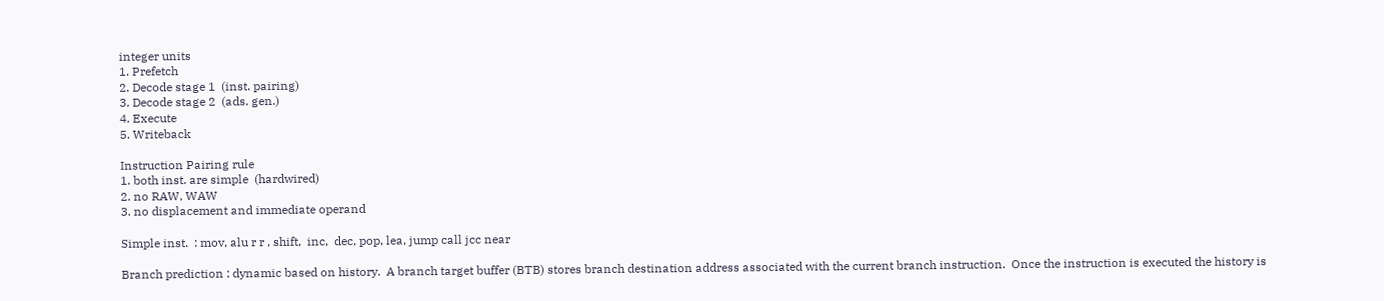integer units
1. Prefetch
2. Decode stage 1  (inst. pairing)
3. Decode stage 2  (ads. gen.)
4. Execute
5. Writeback

Instruction Pairing rule
1. both inst. are simple  (hardwired)
2. no RAW, WAW
3. no displacement and immediate operand

Simple inst.  : mov, alu r r , shift,  inc,  dec, pop, lea, jump call jcc near

Branch prediction : dynamic based on history.  A branch target buffer (BTB) stores branch destination address associated with the current branch instruction.  Once the instruction is executed the history is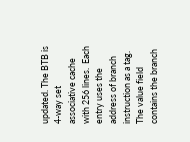updated. The BTB is 4-way set associative cache with 256 lines.  Each entry uses the address of branch instruction as a tag.  The value field contains the branch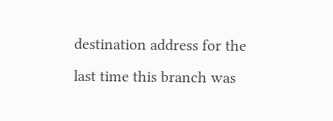destination address for the last time this branch was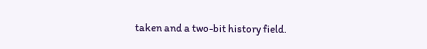taken and a two-bit history field.